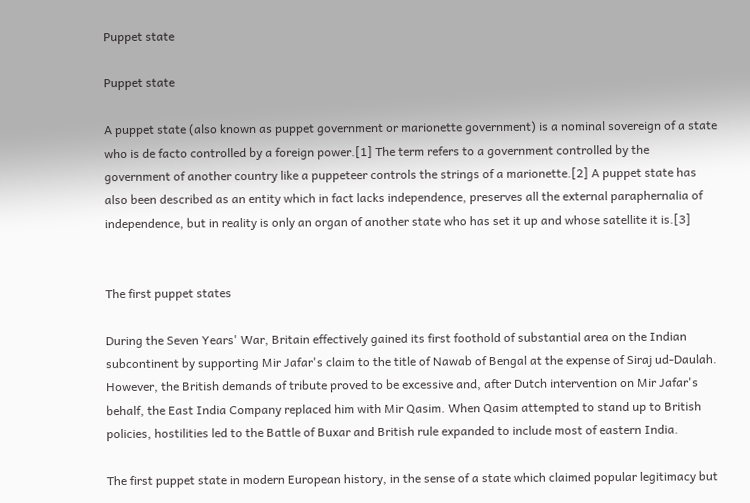Puppet state

Puppet state

A puppet state (also known as puppet government or marionette government) is a nominal sovereign of a state who is de facto controlled by a foreign power.[1] The term refers to a government controlled by the government of another country like a puppeteer controls the strings of a marionette.[2] A puppet state has also been described as an entity which in fact lacks independence, preserves all the external paraphernalia of independence, but in reality is only an organ of another state who has set it up and whose satellite it is.[3]


The first puppet states

During the Seven Years' War, Britain effectively gained its first foothold of substantial area on the Indian subcontinent by supporting Mir Jafar's claim to the title of Nawab of Bengal at the expense of Siraj ud-Daulah. However, the British demands of tribute proved to be excessive and, after Dutch intervention on Mir Jafar's behalf, the East India Company replaced him with Mir Qasim. When Qasim attempted to stand up to British policies, hostilities led to the Battle of Buxar and British rule expanded to include most of eastern India.

The first puppet state in modern European history, in the sense of a state which claimed popular legitimacy but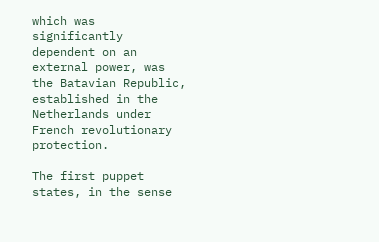which was significantly dependent on an external power, was the Batavian Republic, established in the Netherlands under French revolutionary protection.

The first puppet states, in the sense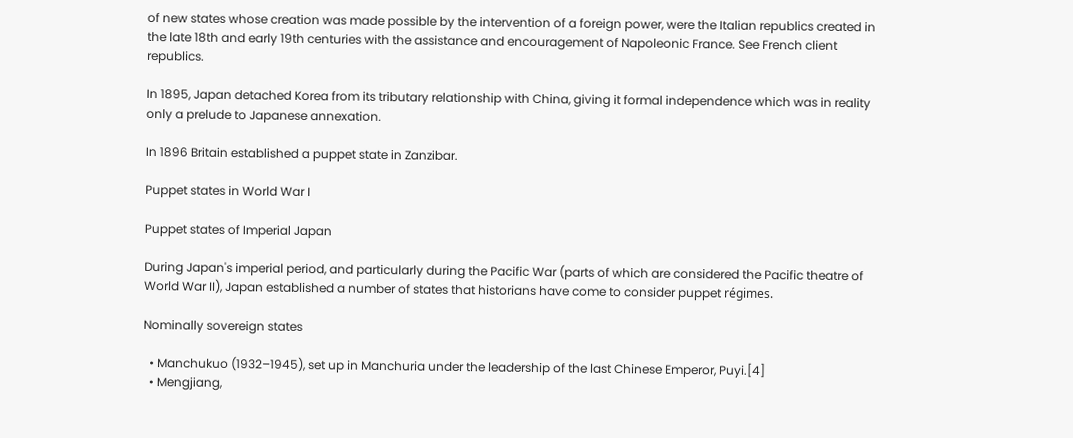of new states whose creation was made possible by the intervention of a foreign power, were the Italian republics created in the late 18th and early 19th centuries with the assistance and encouragement of Napoleonic France. See French client republics.

In 1895, Japan detached Korea from its tributary relationship with China, giving it formal independence which was in reality only a prelude to Japanese annexation.

In 1896 Britain established a puppet state in Zanzibar.

Puppet states in World War I

Puppet states of Imperial Japan

During Japan's imperial period, and particularly during the Pacific War (parts of which are considered the Pacific theatre of World War II), Japan established a number of states that historians have come to consider puppet régimes.

Nominally sovereign states

  • Manchukuo (1932–1945), set up in Manchuria under the leadership of the last Chinese Emperor, Puyi.[4]
  • Mengjiang,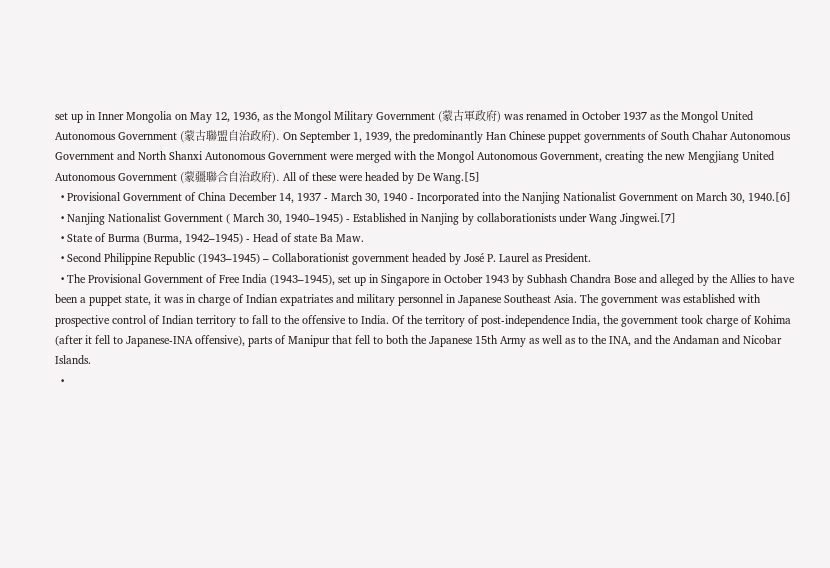set up in Inner Mongolia on May 12, 1936, as the Mongol Military Government (蒙古軍政府) was renamed in October 1937 as the Mongol United Autonomous Government (蒙古聯盟自治政府). On September 1, 1939, the predominantly Han Chinese puppet governments of South Chahar Autonomous Government and North Shanxi Autonomous Government were merged with the Mongol Autonomous Government, creating the new Mengjiang United Autonomous Government (蒙疆聯合自治政府). All of these were headed by De Wang.[5]
  • Provisional Government of China December 14, 1937 - March 30, 1940 - Incorporated into the Nanjing Nationalist Government on March 30, 1940.[6]
  • Nanjing Nationalist Government ( March 30, 1940–1945) - Established in Nanjing by collaborationists under Wang Jingwei.[7]
  • State of Burma (Burma, 1942–1945) - Head of state Ba Maw.
  • Second Philippine Republic (1943–1945) – Collaborationist government headed by José P. Laurel as President.
  • The Provisional Government of Free India (1943–1945), set up in Singapore in October 1943 by Subhash Chandra Bose and alleged by the Allies to have been a puppet state, it was in charge of Indian expatriates and military personnel in Japanese Southeast Asia. The government was established with prospective control of Indian territory to fall to the offensive to India. Of the territory of post-independence India, the government took charge of Kohima (after it fell to Japanese-INA offensive), parts of Manipur that fell to both the Japanese 15th Army as well as to the INA, and the Andaman and Nicobar Islands.
  •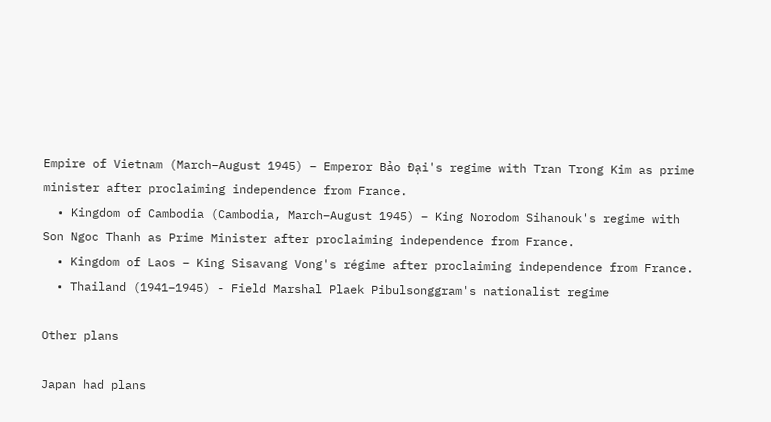Empire of Vietnam (March–August 1945) – Emperor Bảo Đại's regime with Tran Trong Kim as prime minister after proclaiming independence from France.
  • Kingdom of Cambodia (Cambodia, March–August 1945) – King Norodom Sihanouk's regime with Son Ngoc Thanh as Prime Minister after proclaiming independence from France.
  • Kingdom of Laos – King Sisavang Vong's régime after proclaiming independence from France.
  • Thailand (1941–1945) - Field Marshal Plaek Pibulsonggram's nationalist regime

Other plans

Japan had plans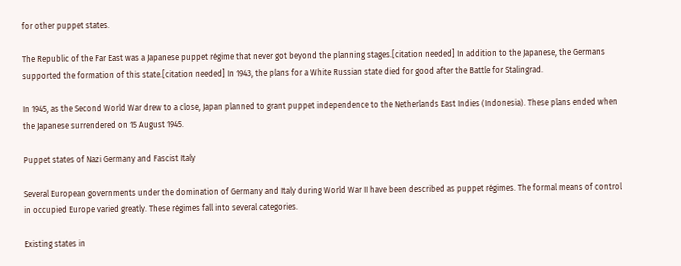for other puppet states.

The Republic of the Far East was a Japanese puppet régime that never got beyond the planning stages.[citation needed] In addition to the Japanese, the Germans supported the formation of this state.[citation needed] In 1943, the plans for a White Russian state died for good after the Battle for Stalingrad.

In 1945, as the Second World War drew to a close, Japan planned to grant puppet independence to the Netherlands East Indies (Indonesia). These plans ended when the Japanese surrendered on 15 August 1945.

Puppet states of Nazi Germany and Fascist Italy

Several European governments under the domination of Germany and Italy during World War II have been described as puppet régimes. The formal means of control in occupied Europe varied greatly. These régimes fall into several categories.

Existing states in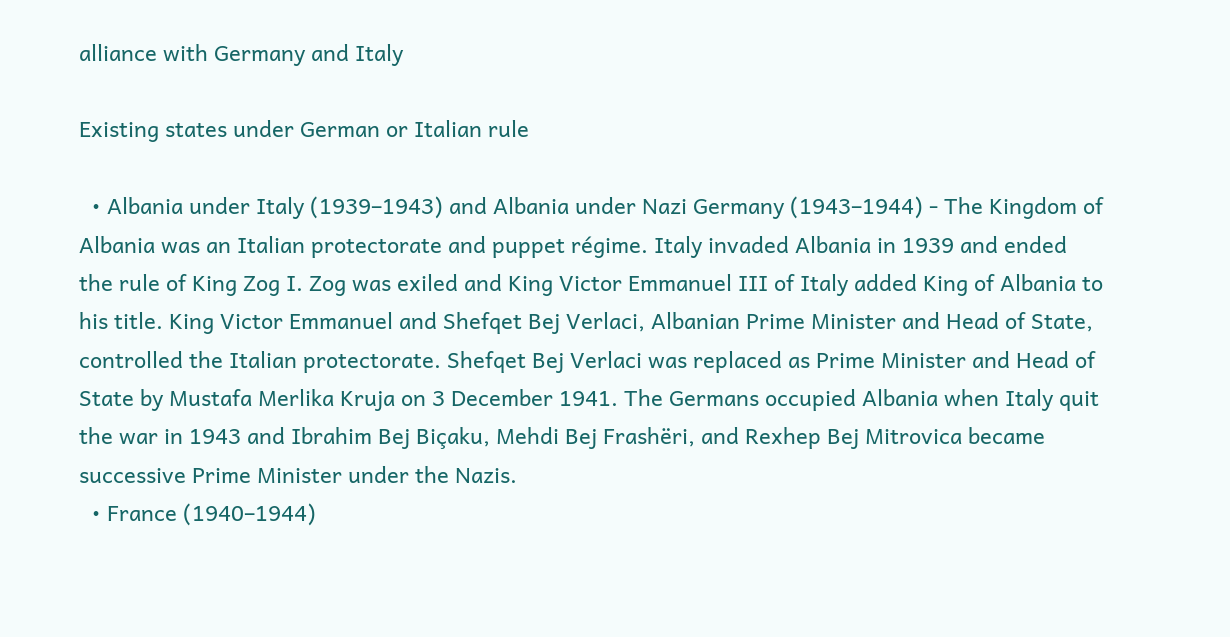alliance with Germany and Italy

Existing states under German or Italian rule

  • Albania under Italy (1939–1943) and Albania under Nazi Germany (1943–1944) - The Kingdom of Albania was an Italian protectorate and puppet régime. Italy invaded Albania in 1939 and ended the rule of King Zog I. Zog was exiled and King Victor Emmanuel III of Italy added King of Albania to his title. King Victor Emmanuel and Shefqet Bej Verlaci, Albanian Prime Minister and Head of State, controlled the Italian protectorate. Shefqet Bej Verlaci was replaced as Prime Minister and Head of State by Mustafa Merlika Kruja on 3 December 1941. The Germans occupied Albania when Italy quit the war in 1943 and Ibrahim Bej Biçaku, Mehdi Bej Frashëri, and Rexhep Bej Mitrovica became successive Prime Minister under the Nazis.
  • France (1940–1944)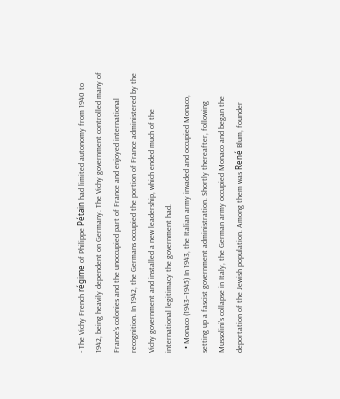- The Vichy French régime of Philippe Pétain had limited autonomy from 1940 to 1942, being heavily dependent on Germany. The Vichy government controlled many of France's colonies and the unoccupied part of France and enjoyed international recognition. In 1942, the Germans occupied the portion of France administered by the Vichy government and installed a new leadership, which ended much of the international legitimacy the government had.
  • Monaco (1943–1945) In 1943, the Italian army invaded and occupied Monaco, setting up a fascist government administration. Shortly thereafter, following Mussolini's collapse in Italy, the German army occupied Monaco and began the deportation of the Jewish population. Among them was René Blum, founder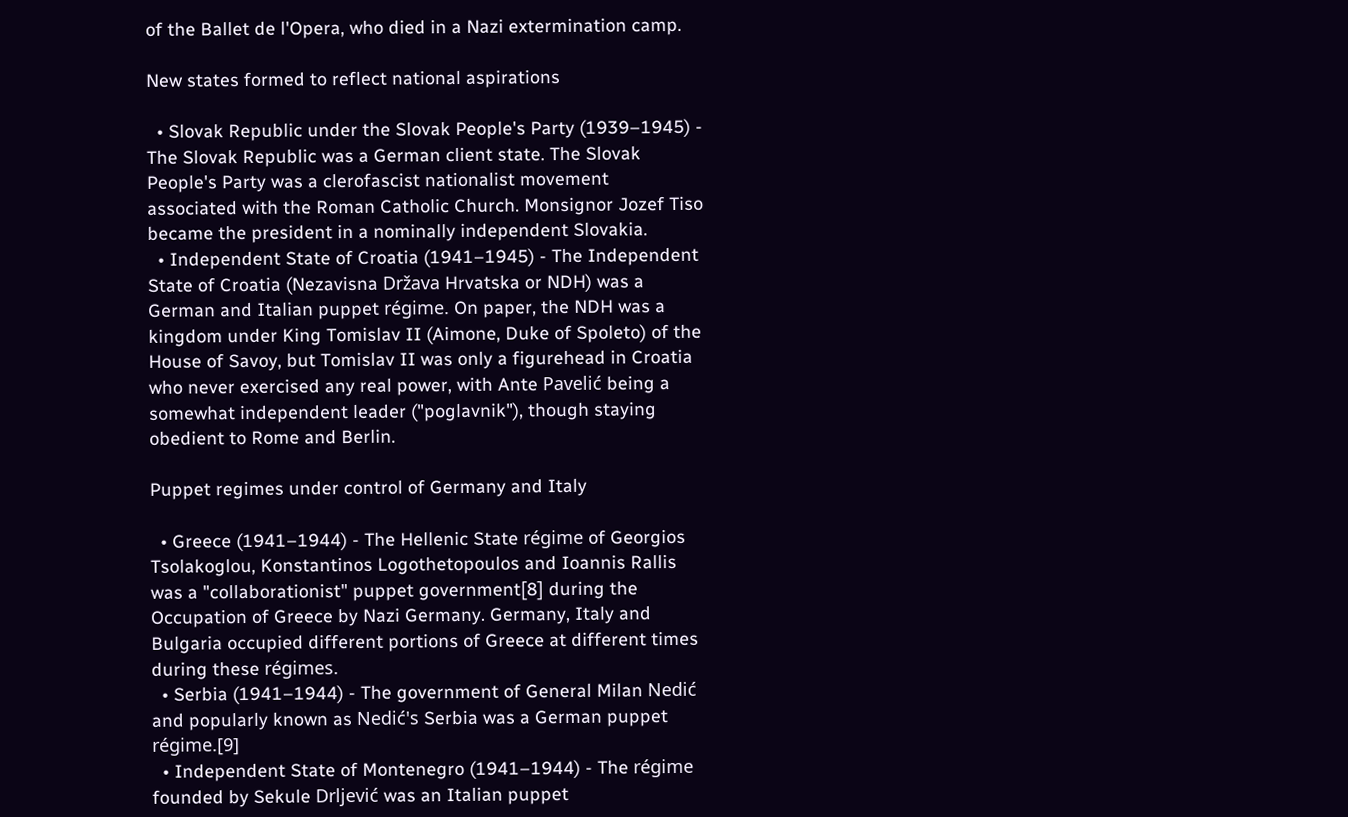of the Ballet de l'Opera, who died in a Nazi extermination camp.

New states formed to reflect national aspirations

  • Slovak Republic under the Slovak People's Party (1939–1945) - The Slovak Republic was a German client state. The Slovak People's Party was a clerofascist nationalist movement associated with the Roman Catholic Church. Monsignor Jozef Tiso became the president in a nominally independent Slovakia.
  • Independent State of Croatia (1941–1945) - The Independent State of Croatia (Nezavisna Država Hrvatska or NDH) was a German and Italian puppet régime. On paper, the NDH was a kingdom under King Tomislav II (Aimone, Duke of Spoleto) of the House of Savoy, but Tomislav II was only a figurehead in Croatia who never exercised any real power, with Ante Pavelić being a somewhat independent leader ("poglavnik"), though staying obedient to Rome and Berlin.

Puppet regimes under control of Germany and Italy

  • Greece (1941–1944) - The Hellenic State régime of Georgios Tsolakoglou, Konstantinos Logothetopoulos and Ioannis Rallis was a "collaborationist" puppet government[8] during the Occupation of Greece by Nazi Germany. Germany, Italy and Bulgaria occupied different portions of Greece at different times during these régimes.
  • Serbia (1941–1944) - The government of General Milan Nedić and popularly known as Nedić's Serbia was a German puppet régime.[9]
  • Independent State of Montenegro (1941–1944) - The régime founded by Sekule Drljević was an Italian puppet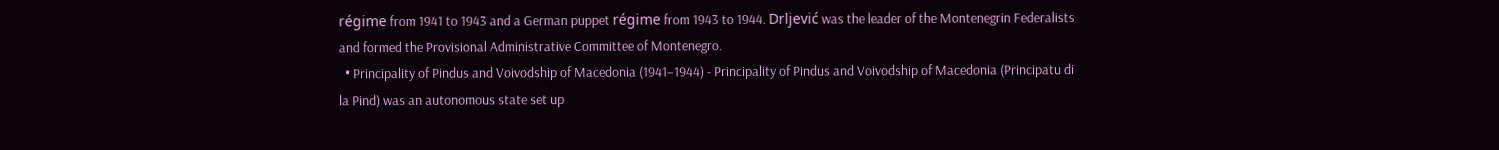régime from 1941 to 1943 and a German puppet régime from 1943 to 1944. Drljević was the leader of the Montenegrin Federalists and formed the Provisional Administrative Committee of Montenegro.
  • Principality of Pindus and Voivodship of Macedonia (1941–1944) - Principality of Pindus and Voivodship of Macedonia (Principatu di la Pind) was an autonomous state set up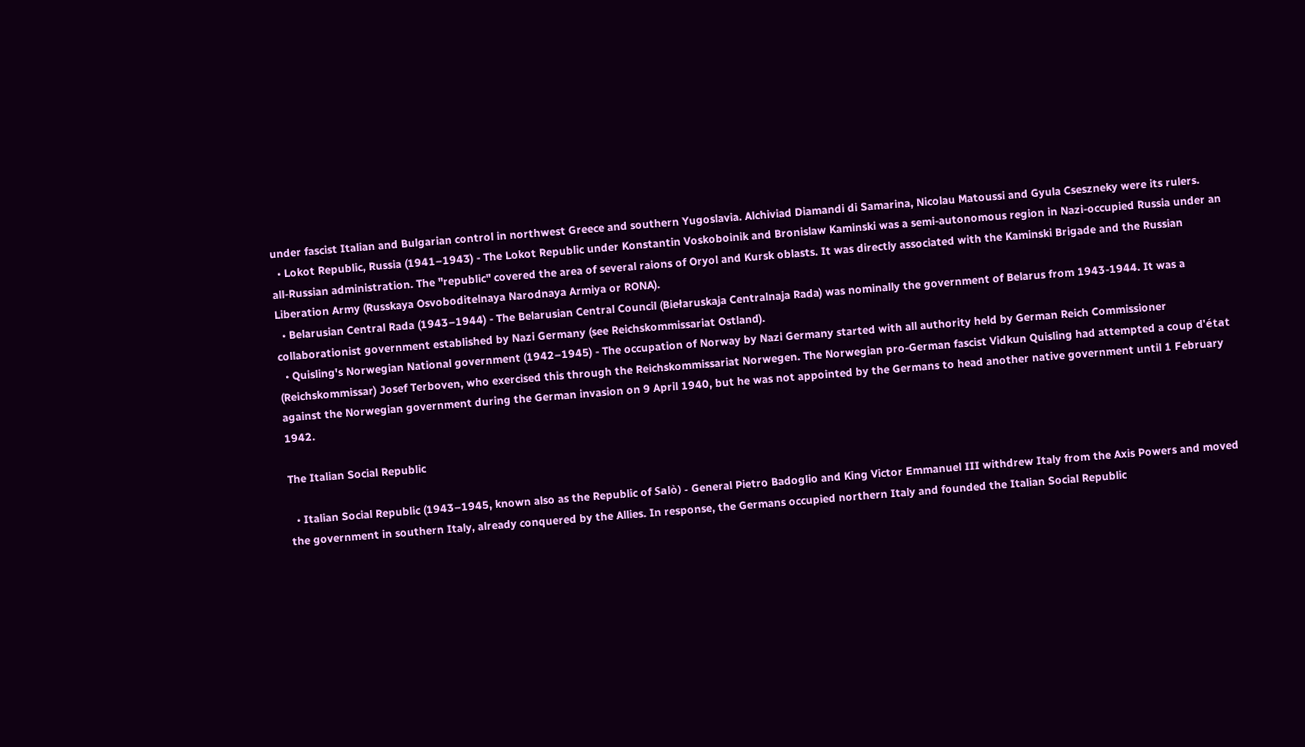under fascist Italian and Bulgarian control in northwest Greece and southern Yugoslavia. Alchiviad Diamandi di Samarina, Nicolau Matoussi and Gyula Cseszneky were its rulers.
  • Lokot Republic, Russia (1941–1943) - The Lokot Republic under Konstantin Voskoboinik and Bronislaw Kaminski was a semi-autonomous region in Nazi-occupied Russia under an all-Russian administration. The "republic" covered the area of several raions of Oryol and Kursk oblasts. It was directly associated with the Kaminski Brigade and the Russian Liberation Army (Russkaya Osvoboditelnaya Narodnaya Armiya or RONA).
  • Belarusian Central Rada (1943–1944) - The Belarusian Central Council (Biełaruskaja Centralnaja Rada) was nominally the government of Belarus from 1943-1944. It was a collaborationist government established by Nazi Germany (see Reichskommissariat Ostland).
  • Quisling's Norwegian National government (1942–1945) - The occupation of Norway by Nazi Germany started with all authority held by German Reich Commissioner (Reichskommissar) Josef Terboven, who exercised this through the Reichskommissariat Norwegen. The Norwegian pro-German fascist Vidkun Quisling had attempted a coup d'état against the Norwegian government during the German invasion on 9 April 1940, but he was not appointed by the Germans to head another native government until 1 February 1942.

The Italian Social Republic

  • Italian Social Republic (1943–1945, known also as the Republic of Salò) - General Pietro Badoglio and King Victor Emmanuel III withdrew Italy from the Axis Powers and moved the government in southern Italy, already conquered by the Allies. In response, the Germans occupied northern Italy and founded the Italian Social Republic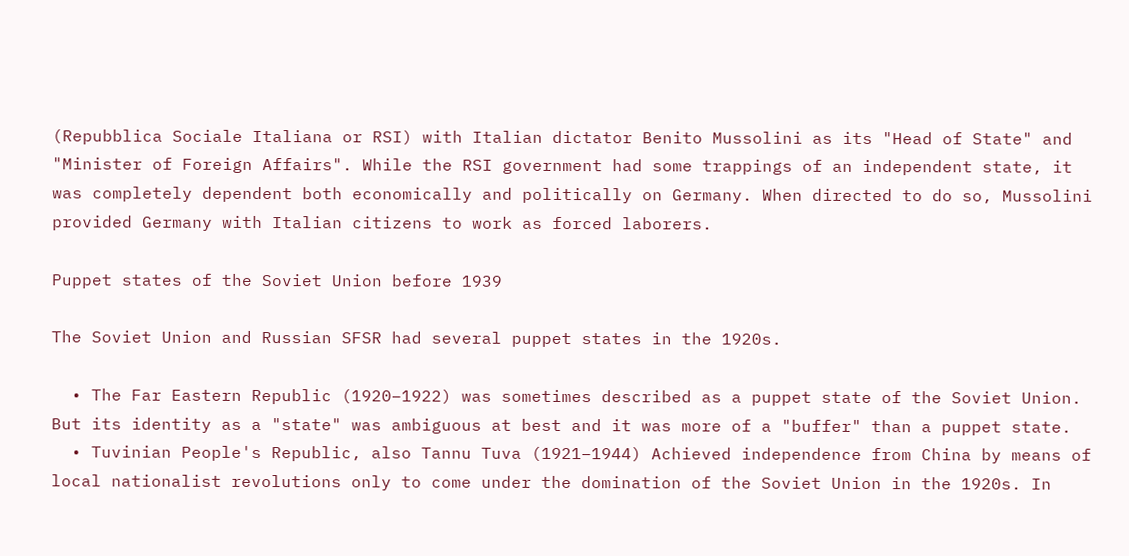(Repubblica Sociale Italiana or RSI) with Italian dictator Benito Mussolini as its "Head of State" and "Minister of Foreign Affairs". While the RSI government had some trappings of an independent state, it was completely dependent both economically and politically on Germany. When directed to do so, Mussolini provided Germany with Italian citizens to work as forced laborers.

Puppet states of the Soviet Union before 1939

The Soviet Union and Russian SFSR had several puppet states in the 1920s.

  • The Far Eastern Republic (1920–1922) was sometimes described as a puppet state of the Soviet Union. But its identity as a "state" was ambiguous at best and it was more of a "buffer" than a puppet state.
  • Tuvinian People's Republic, also Tannu Tuva (1921–1944) Achieved independence from China by means of local nationalist revolutions only to come under the domination of the Soviet Union in the 1920s. In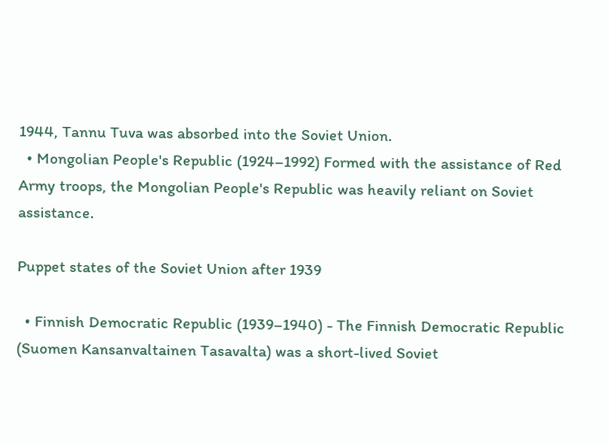1944, Tannu Tuva was absorbed into the Soviet Union.
  • Mongolian People's Republic (1924–1992) Formed with the assistance of Red Army troops, the Mongolian People's Republic was heavily reliant on Soviet assistance.

Puppet states of the Soviet Union after 1939

  • Finnish Democratic Republic (1939–1940) - The Finnish Democratic Republic (Suomen Kansanvaltainen Tasavalta) was a short-lived Soviet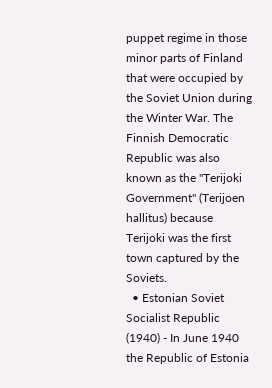puppet regime in those minor parts of Finland that were occupied by the Soviet Union during the Winter War. The Finnish Democratic Republic was also known as the "Terijoki Government" (Terijoen hallitus) because Terijoki was the first town captured by the Soviets.
  • Estonian Soviet Socialist Republic (1940) - In June 1940 the Republic of Estonia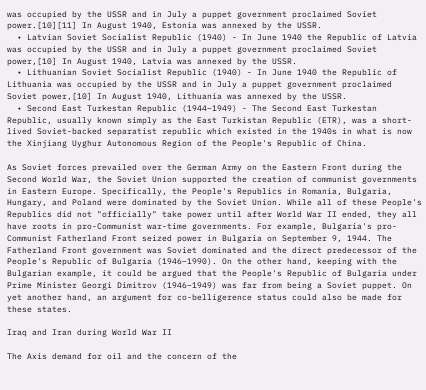was occupied by the USSR and in July a puppet government proclaimed Soviet power.[10][11] In August 1940, Estonia was annexed by the USSR.
  • Latvian Soviet Socialist Republic (1940) - In June 1940 the Republic of Latvia was occupied by the USSR and in July a puppet government proclaimed Soviet power,[10] In August 1940, Latvia was annexed by the USSR.
  • Lithuanian Soviet Socialist Republic (1940) - In June 1940 the Republic of Lithuania was occupied by the USSR and in July a puppet government proclaimed Soviet power,[10] In August 1940, Lithuania was annexed by the USSR.
  • Second East Turkestan Republic (1944–1949) - The Second East Turkestan Republic, usually known simply as the East Turkistan Republic (ETR), was a short-lived Soviet-backed separatist republic which existed in the 1940s in what is now the Xinjiang Uyghur Autonomous Region of the People's Republic of China.

As Soviet forces prevailed over the German Army on the Eastern Front during the Second World War, the Soviet Union supported the creation of communist governments in Eastern Europe. Specifically, the People's Republics in Romania, Bulgaria, Hungary, and Poland were dominated by the Soviet Union. While all of these People's Republics did not "officially" take power until after World War II ended, they all have roots in pro-Communist war-time governments. For example, Bulgaria's pro-Communist Fatherland Front seized power in Bulgaria on September 9, 1944. The Fatherland Front government was Soviet dominated and the direct predecessor of the People's Republic of Bulgaria (1946–1990). On the other hand, keeping with the Bulgarian example, it could be argued that the People's Republic of Bulgaria under Prime Minister Georgi Dimitrov (1946–1949) was far from being a Soviet puppet. On yet another hand, an argument for co-belligerence status could also be made for these states.

Iraq and Iran during World War II

The Axis demand for oil and the concern of the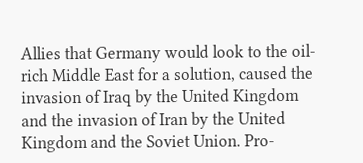Allies that Germany would look to the oil-rich Middle East for a solution, caused the invasion of Iraq by the United Kingdom and the invasion of Iran by the United Kingdom and the Soviet Union. Pro-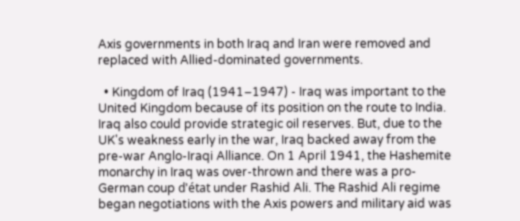Axis governments in both Iraq and Iran were removed and replaced with Allied-dominated governments.

  • Kingdom of Iraq (1941–1947) - Iraq was important to the United Kingdom because of its position on the route to India. Iraq also could provide strategic oil reserves. But, due to the UK's weakness early in the war, Iraq backed away from the pre-war Anglo-Iraqi Alliance. On 1 April 1941, the Hashemite monarchy in Iraq was over-thrown and there was a pro-German coup d'état under Rashid Ali. The Rashid Ali regime began negotiations with the Axis powers and military aid was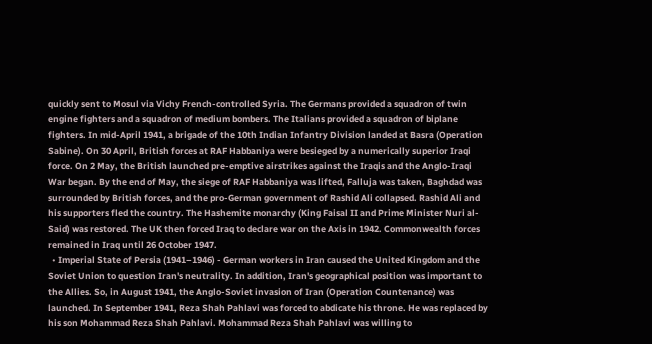quickly sent to Mosul via Vichy French-controlled Syria. The Germans provided a squadron of twin engine fighters and a squadron of medium bombers. The Italians provided a squadron of biplane fighters. In mid-April 1941, a brigade of the 10th Indian Infantry Division landed at Basra (Operation Sabine). On 30 April, British forces at RAF Habbaniya were besieged by a numerically superior Iraqi force. On 2 May, the British launched pre-emptive airstrikes against the Iraqis and the Anglo-Iraqi War began. By the end of May, the siege of RAF Habbaniya was lifted, Falluja was taken, Baghdad was surrounded by British forces, and the pro-German government of Rashid Ali collapsed. Rashid Ali and his supporters fled the country. The Hashemite monarchy (King Faisal II and Prime Minister Nuri al-Said) was restored. The UK then forced Iraq to declare war on the Axis in 1942. Commonwealth forces remained in Iraq until 26 October 1947.
  • Imperial State of Persia (1941–1946) - German workers in Iran caused the United Kingdom and the Soviet Union to question Iran's neutrality. In addition, Iran's geographical position was important to the Allies. So, in August 1941, the Anglo-Soviet invasion of Iran (Operation Countenance) was launched. In September 1941, Reza Shah Pahlavi was forced to abdicate his throne. He was replaced by his son Mohammad Reza Shah Pahlavi. Mohammad Reza Shah Pahlavi was willing to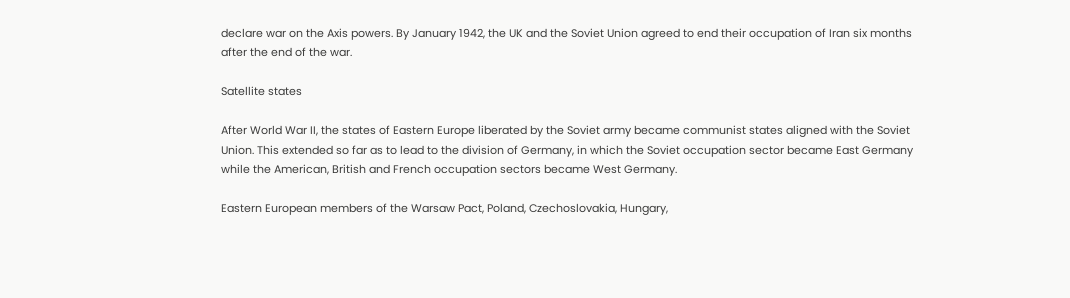declare war on the Axis powers. By January 1942, the UK and the Soviet Union agreed to end their occupation of Iran six months after the end of the war.

Satellite states

After World War II, the states of Eastern Europe liberated by the Soviet army became communist states aligned with the Soviet Union. This extended so far as to lead to the division of Germany, in which the Soviet occupation sector became East Germany while the American, British and French occupation sectors became West Germany.

Eastern European members of the Warsaw Pact, Poland, Czechoslovakia, Hungary,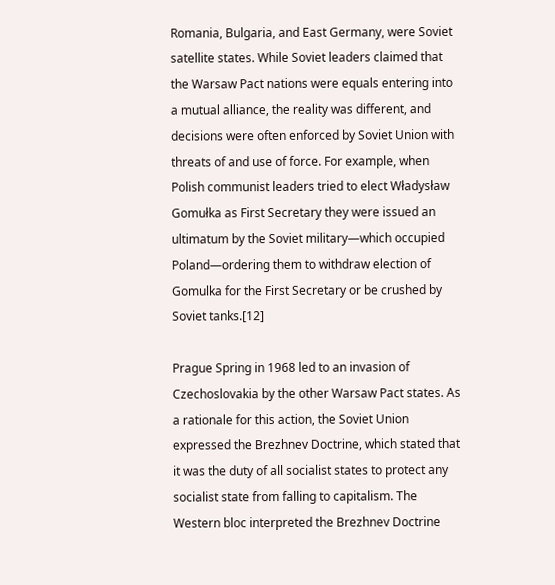Romania, Bulgaria, and East Germany, were Soviet satellite states. While Soviet leaders claimed that the Warsaw Pact nations were equals entering into a mutual alliance, the reality was different, and decisions were often enforced by Soviet Union with threats of and use of force. For example, when Polish communist leaders tried to elect Władysław Gomułka as First Secretary they were issued an ultimatum by the Soviet military—which occupied Poland—ordering them to withdraw election of Gomulka for the First Secretary or be crushed by Soviet tanks.[12]

Prague Spring in 1968 led to an invasion of Czechoslovakia by the other Warsaw Pact states. As a rationale for this action, the Soviet Union expressed the Brezhnev Doctrine, which stated that it was the duty of all socialist states to protect any socialist state from falling to capitalism. The Western bloc interpreted the Brezhnev Doctrine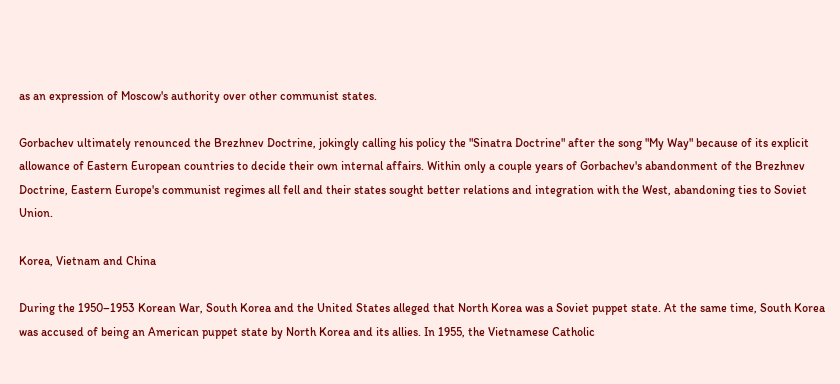as an expression of Moscow's authority over other communist states.

Gorbachev ultimately renounced the Brezhnev Doctrine, jokingly calling his policy the "Sinatra Doctrine" after the song "My Way" because of its explicit allowance of Eastern European countries to decide their own internal affairs. Within only a couple years of Gorbachev's abandonment of the Brezhnev Doctrine, Eastern Europe's communist regimes all fell and their states sought better relations and integration with the West, abandoning ties to Soviet Union.

Korea, Vietnam and China

During the 1950–1953 Korean War, South Korea and the United States alleged that North Korea was a Soviet puppet state. At the same time, South Korea was accused of being an American puppet state by North Korea and its allies. In 1955, the Vietnamese Catholic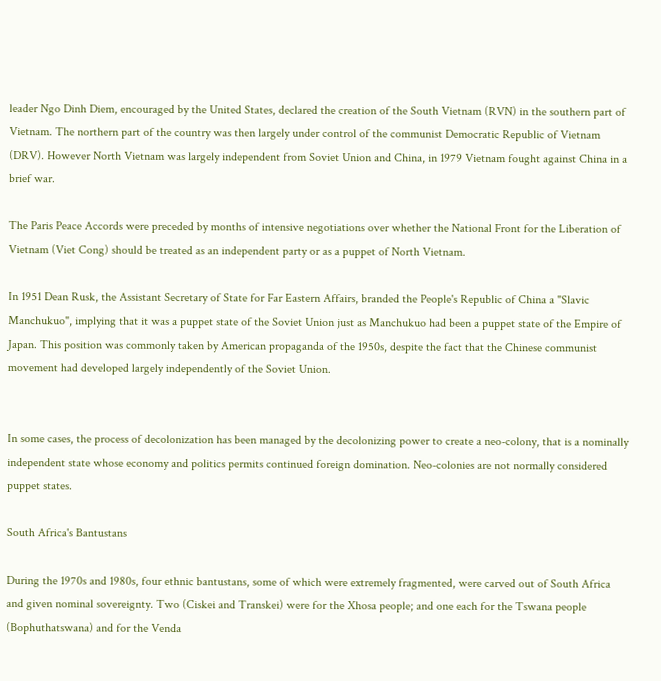leader Ngo Dinh Diem, encouraged by the United States, declared the creation of the South Vietnam (RVN) in the southern part of Vietnam. The northern part of the country was then largely under control of the communist Democratic Republic of Vietnam (DRV). However North Vietnam was largely independent from Soviet Union and China, in 1979 Vietnam fought against China in a brief war.

The Paris Peace Accords were preceded by months of intensive negotiations over whether the National Front for the Liberation of Vietnam (Viet Cong) should be treated as an independent party or as a puppet of North Vietnam.

In 1951 Dean Rusk, the Assistant Secretary of State for Far Eastern Affairs, branded the People's Republic of China a "Slavic Manchukuo", implying that it was a puppet state of the Soviet Union just as Manchukuo had been a puppet state of the Empire of Japan. This position was commonly taken by American propaganda of the 1950s, despite the fact that the Chinese communist movement had developed largely independently of the Soviet Union.


In some cases, the process of decolonization has been managed by the decolonizing power to create a neo-colony, that is a nominally independent state whose economy and politics permits continued foreign domination. Neo-colonies are not normally considered puppet states.

South Africa's Bantustans

During the 1970s and 1980s, four ethnic bantustans, some of which were extremely fragmented, were carved out of South Africa and given nominal sovereignty. Two (Ciskei and Transkei) were for the Xhosa people; and one each for the Tswana people (Bophuthatswana) and for the Venda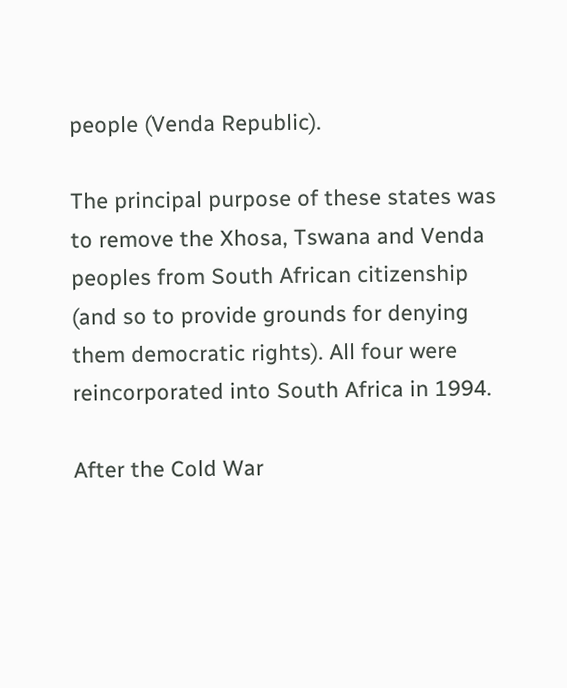people (Venda Republic).

The principal purpose of these states was to remove the Xhosa, Tswana and Venda peoples from South African citizenship (and so to provide grounds for denying them democratic rights). All four were reincorporated into South Africa in 1994.

After the Cold War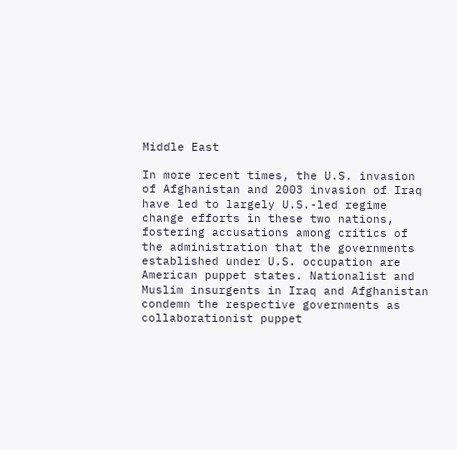Middle East

In more recent times, the U.S. invasion of Afghanistan and 2003 invasion of Iraq have led to largely U.S.-led regime change efforts in these two nations, fostering accusations among critics of the administration that the governments established under U.S. occupation are American puppet states. Nationalist and Muslim insurgents in Iraq and Afghanistan condemn the respective governments as collaborationist puppet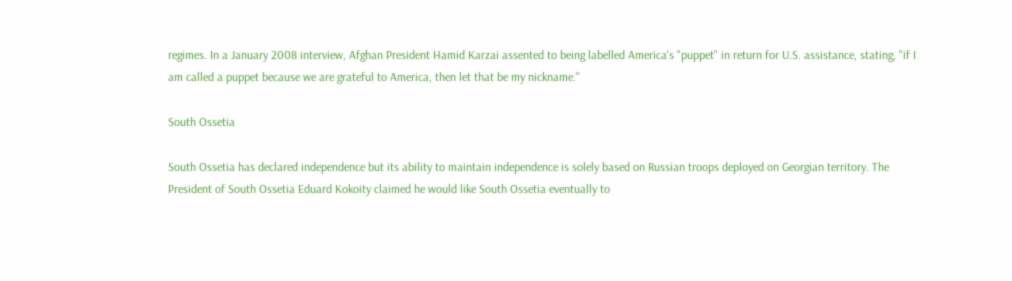regimes. In a January 2008 interview, Afghan President Hamid Karzai assented to being labelled America's "puppet" in return for U.S. assistance, stating, "if I am called a puppet because we are grateful to America, then let that be my nickname."

South Ossetia

South Ossetia has declared independence but its ability to maintain independence is solely based on Russian troops deployed on Georgian territory. The President of South Ossetia Eduard Kokoity claimed he would like South Ossetia eventually to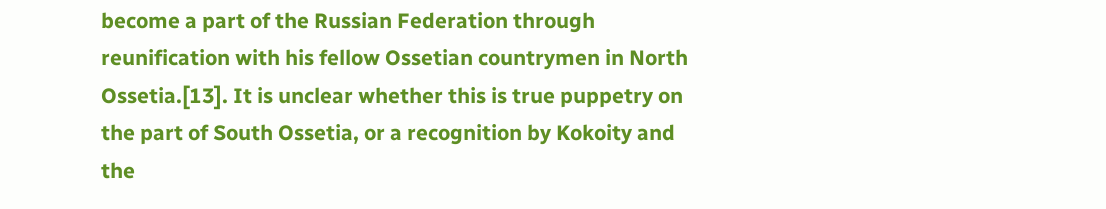become a part of the Russian Federation through reunification with his fellow Ossetian countrymen in North Ossetia.[13]. It is unclear whether this is true puppetry on the part of South Ossetia, or a recognition by Kokoity and the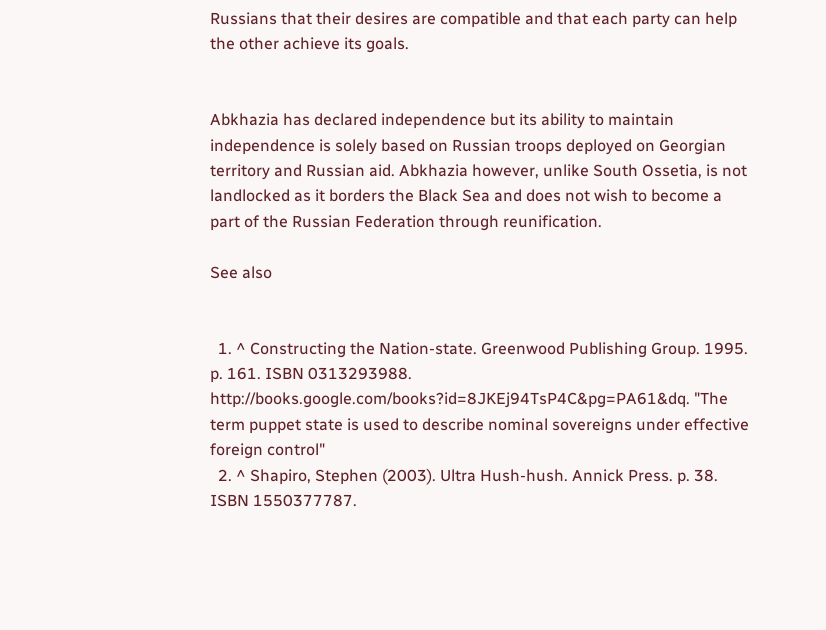Russians that their desires are compatible and that each party can help the other achieve its goals.


Abkhazia has declared independence but its ability to maintain independence is solely based on Russian troops deployed on Georgian territory and Russian aid. Abkhazia however, unlike South Ossetia, is not landlocked as it borders the Black Sea and does not wish to become a part of the Russian Federation through reunification.

See also


  1. ^ Constructing the Nation-state. Greenwood Publishing Group. 1995. p. 161. ISBN 0313293988. http://books.google.com/books?id=8JKEj94TsP4C&pg=PA61&dq. "The term puppet state is used to describe nominal sovereigns under effective foreign control"
  2. ^ Shapiro, Stephen (2003). Ultra Hush-hush. Annick Press. p. 38. ISBN 1550377787.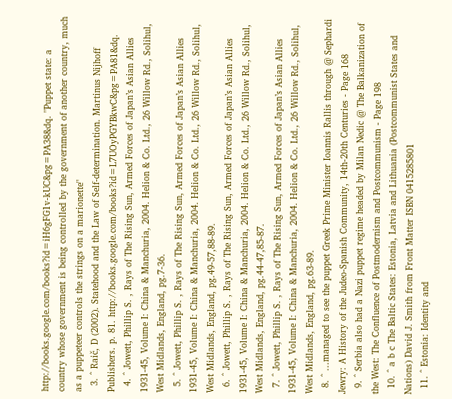http://books.google.com/books?id=iH6gFG1v-kUC&pg=PA38&dq. "Puppet state: a country whose government is being controlled by the government of another country, much as a puppeteer controls the strings on a marionette"
  3. ^ Raič, D (2002). Statehood and the Law of Self-determination. Martinus Nijhoff Publishers. p. 81. http://books.google.com/books?id=L7UOyPGYBkwC&pg=PA81&dq.
  4. ^ Jowett, Phillip S. , Rays of The Rising Sun, Armed Forces of Japan’s Asian Allies 1931-45, Volume I: China & Manchuria, 2004. Helion & Co. Ltd., 26 Willow Rd., Solihul, West Midlands, England, pg.7-36.
  5. ^ Jowett, Phillip S. , Rays of The Rising Sun, Armed Forces of Japan’s Asian Allies 1931-45, Volume I: China & Manchuria, 2004. Helion & Co. Ltd., 26 Willow Rd., Solihul, West Midlands, England, pg.49-57,88-89.
  6. ^ Jowett, Phillip S. , Rays of The Rising Sun, Armed Forces of Japan’s Asian Allies 1931-45, Volume I: China & Manchuria, 2004. Helion & Co. Ltd., 26 Willow Rd., Solihul, West Midlands, England, pg.44-47,85-87.
  7. ^ Jowett, Phillip S. , Rays of The Rising Sun, Armed Forces of Japan’s Asian Allies 1931-45, Volume I: China & Manchuria, 2004. Helion & Co. Ltd., 26 Willow Rd., Solihul, West Midlands, England, pg.63-89.
  8. ^ ...managed to see the puppet Greek Prime Minister Ioannis Rallis through @ Sephardi Jewry: A History of the Judeo-Spanish Community, 14th-20th Centuries - Page 168
  9. ^ Serbia also had a Nazi puppet regime headed by Milan Nedic @ The Balkanization of the West: The Confluence of Postmodernism and Postcommunism - Page 198
  10. ^ a b c The Baltic States: Estonia, Latvia and Lithuania (Postcommunist States and Nations) David J. Smith from Front Matter ISBN 0415285801
  11. ^ Estonia: Identity and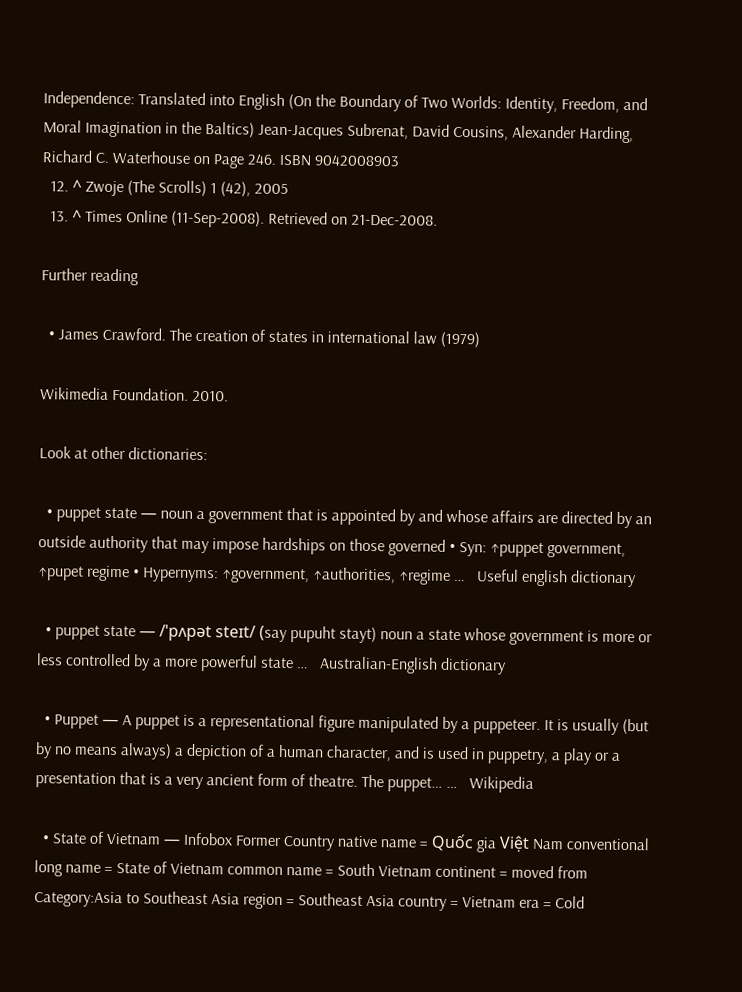Independence: Translated into English (On the Boundary of Two Worlds: Identity, Freedom, and Moral Imagination in the Baltics) Jean-Jacques Subrenat, David Cousins, Alexander Harding, Richard C. Waterhouse on Page 246. ISBN 9042008903
  12. ^ Zwoje (The Scrolls) 1 (42), 2005
  13. ^ Times Online (11-Sep-2008). Retrieved on 21-Dec-2008.

Further reading

  • James Crawford. The creation of states in international law (1979)

Wikimedia Foundation. 2010.

Look at other dictionaries:

  • puppet state — noun a government that is appointed by and whose affairs are directed by an outside authority that may impose hardships on those governed • Syn: ↑puppet government, ↑pupet regime • Hypernyms: ↑government, ↑authorities, ↑regime …   Useful english dictionary

  • puppet state — /ˈpʌpət steɪt/ (say pupuht stayt) noun a state whose government is more or less controlled by a more powerful state …   Australian-English dictionary

  • Puppet — A puppet is a representational figure manipulated by a puppeteer. It is usually (but by no means always) a depiction of a human character, and is used in puppetry, a play or a presentation that is a very ancient form of theatre. The puppet… …   Wikipedia

  • State of Vietnam — Infobox Former Country native name = Quốc gia Việt Nam conventional long name = State of Vietnam common name = South Vietnam continent = moved from Category:Asia to Southeast Asia region = Southeast Asia country = Vietnam era = Cold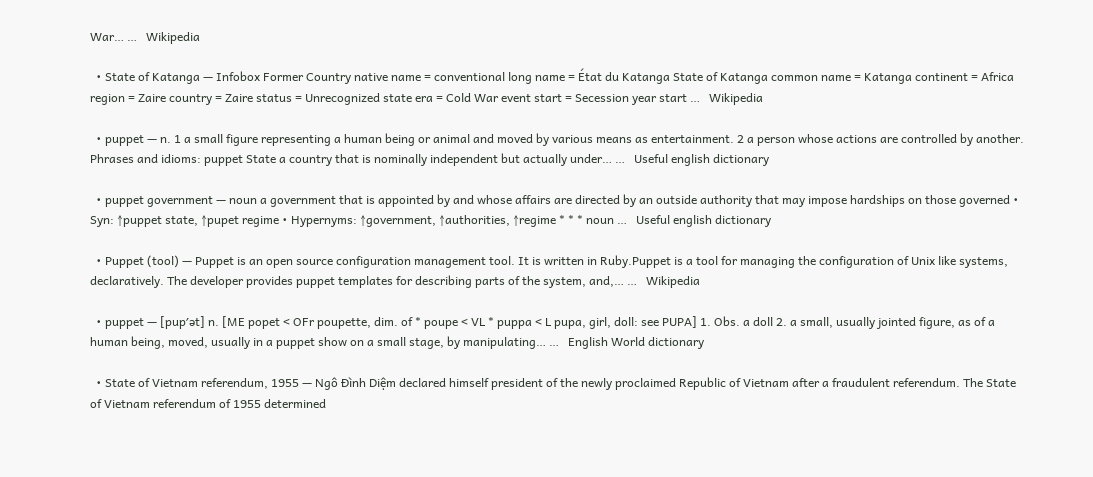War… …   Wikipedia

  • State of Katanga — Infobox Former Country native name = conventional long name = État du Katanga State of Katanga common name = Katanga continent = Africa region = Zaire country = Zaire status = Unrecognized state era = Cold War event start = Secession year start …   Wikipedia

  • puppet — n. 1 a small figure representing a human being or animal and moved by various means as entertainment. 2 a person whose actions are controlled by another. Phrases and idioms: puppet State a country that is nominally independent but actually under… …   Useful english dictionary

  • puppet government — noun a government that is appointed by and whose affairs are directed by an outside authority that may impose hardships on those governed • Syn: ↑puppet state, ↑pupet regime • Hypernyms: ↑government, ↑authorities, ↑regime * * * noun …   Useful english dictionary

  • Puppet (tool) — Puppet is an open source configuration management tool. It is written in Ruby.Puppet is a tool for managing the configuration of Unix like systems, declaratively. The developer provides puppet templates for describing parts of the system, and,… …   Wikipedia

  • puppet — [pup′ət] n. [ME popet < OFr poupette, dim. of * poupe < VL * puppa < L pupa, girl, doll: see PUPA] 1. Obs. a doll 2. a small, usually jointed figure, as of a human being, moved, usually in a puppet show on a small stage, by manipulating… …   English World dictionary

  • State of Vietnam referendum, 1955 — Ngô Đình Diệm declared himself president of the newly proclaimed Republic of Vietnam after a fraudulent referendum. The State of Vietnam referendum of 1955 determined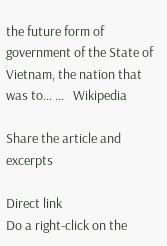the future form of government of the State of Vietnam, the nation that was to… …   Wikipedia

Share the article and excerpts

Direct link
Do a right-click on the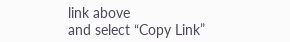link above
and select “Copy Link”